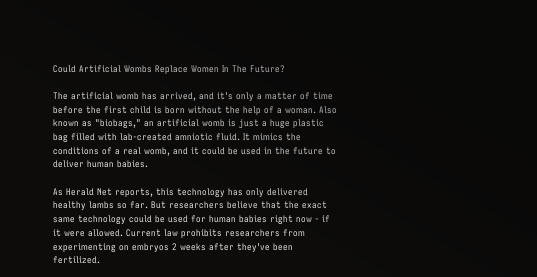Could Artificial Wombs Replace Women In The Future?

The artificial womb has arrived, and it's only a matter of time before the first child is born without the help of a woman. Also known as "biobags," an artificial womb is just a huge plastic bag filled with lab-created amniotic fluid. It mimics the conditions of a real womb, and it could be used in the future to deliver human babies.

As Herald Net reports, this technology has only delivered healthy lambs so far. But researchers believe that the exact same technology could be used for human babies right now - if it were allowed. Current law prohibits researchers from experimenting on embryos 2 weeks after they've been fertilized.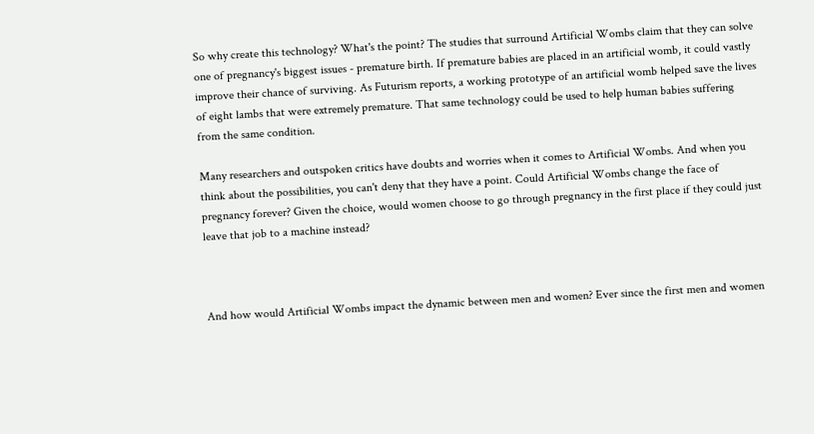So why create this technology? What's the point? The studies that surround Artificial Wombs claim that they can solve one of pregnancy's biggest issues - premature birth. If premature babies are placed in an artificial womb, it could vastly improve their chance of surviving. As Futurism reports, a working prototype of an artificial womb helped save the lives of eight lambs that were extremely premature. That same technology could be used to help human babies suffering from the same condition.

Many researchers and outspoken critics have doubts and worries when it comes to Artificial Wombs. And when you think about the possibilities, you can't deny that they have a point. Could Artificial Wombs change the face of pregnancy forever? Given the choice, would women choose to go through pregnancy in the first place if they could just leave that job to a machine instead?



And how would Artificial Wombs impact the dynamic between men and women? Ever since the first men and women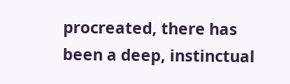procreated, there has been a deep, instinctual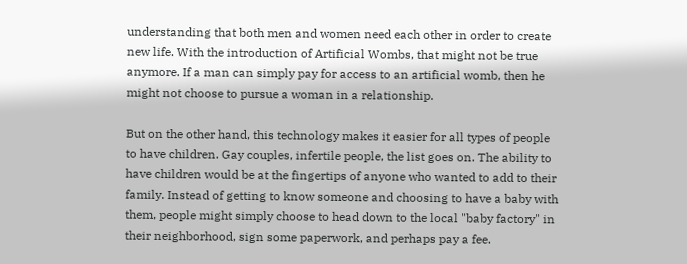understanding that both men and women need each other in order to create new life. With the introduction of Artificial Wombs, that might not be true anymore. If a man can simply pay for access to an artificial womb, then he might not choose to pursue a woman in a relationship.

But on the other hand, this technology makes it easier for all types of people to have children. Gay couples, infertile people, the list goes on. The ability to have children would be at the fingertips of anyone who wanted to add to their family. Instead of getting to know someone and choosing to have a baby with them, people might simply choose to head down to the local "baby factory" in their neighborhood, sign some paperwork, and perhaps pay a fee.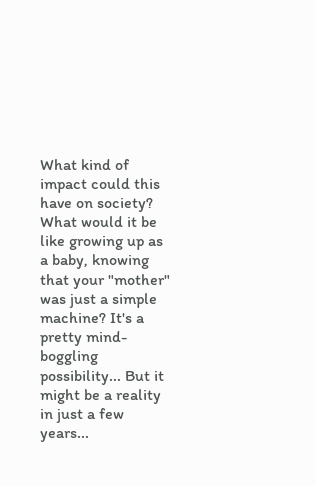What kind of impact could this have on society? What would it be like growing up as a baby, knowing that your "mother" was just a simple machine? It's a pretty mind-boggling possibility... But it might be a reality in just a few years...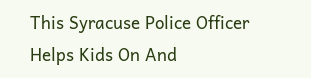This Syracuse Police Officer Helps Kids On And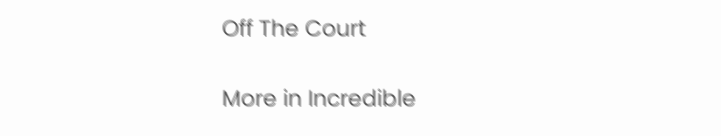Off The Court

More in Incredible